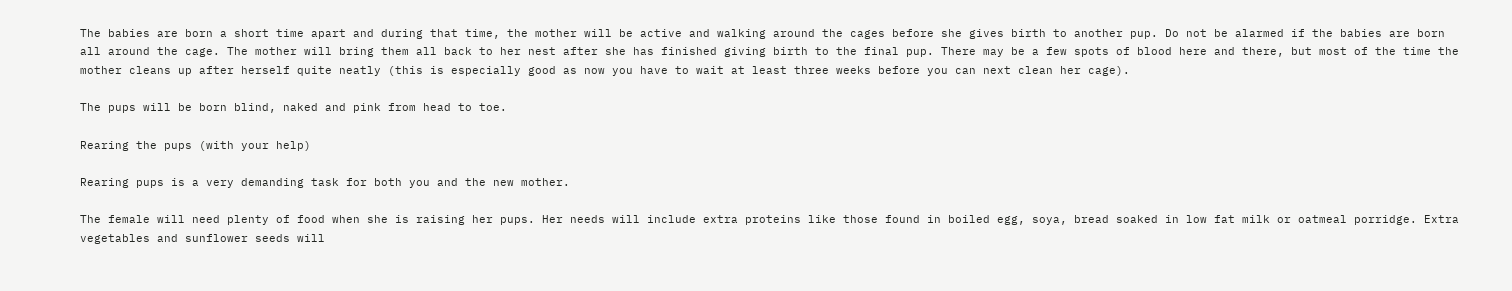The babies are born a short time apart and during that time, the mother will be active and walking around the cages before she gives birth to another pup. Do not be alarmed if the babies are born all around the cage. The mother will bring them all back to her nest after she has finished giving birth to the final pup. There may be a few spots of blood here and there, but most of the time the mother cleans up after herself quite neatly (this is especially good as now you have to wait at least three weeks before you can next clean her cage).

The pups will be born blind, naked and pink from head to toe.

Rearing the pups (with your help)

Rearing pups is a very demanding task for both you and the new mother.

The female will need plenty of food when she is raising her pups. Her needs will include extra proteins like those found in boiled egg, soya, bread soaked in low fat milk or oatmeal porridge. Extra vegetables and sunflower seeds will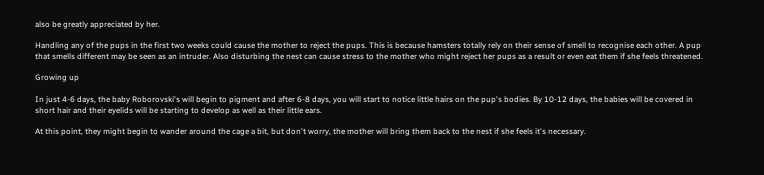also be greatly appreciated by her.

Handling any of the pups in the first two weeks could cause the mother to reject the pups. This is because hamsters totally rely on their sense of smell to recognise each other. A pup that smells different may be seen as an intruder. Also disturbing the nest can cause stress to the mother who might reject her pups as a result or even eat them if she feels threatened.

Growing up

In just 4-6 days, the baby Roborovski's will begin to pigment and after 6-8 days, you will start to notice little hairs on the pup's bodies. By 10-12 days, the babies will be covered in short hair and their eyelids will be starting to develop as well as their little ears.

At this point, they might begin to wander around the cage a bit, but don't worry, the mother will bring them back to the nest if she feels it's necessary.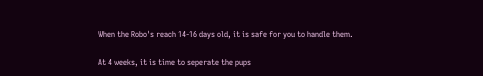When the Robo's reach 14-16 days old, it is safe for you to handle them.

At 4 weeks, it is time to seperate the pups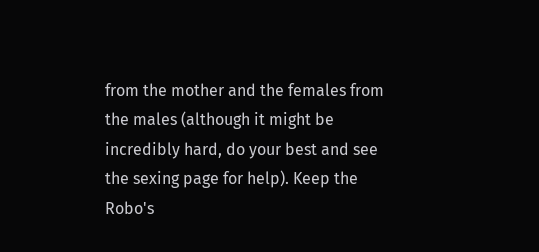from the mother and the females from the males (although it might be incredibly hard, do your best and see the sexing page for help). Keep the Robo's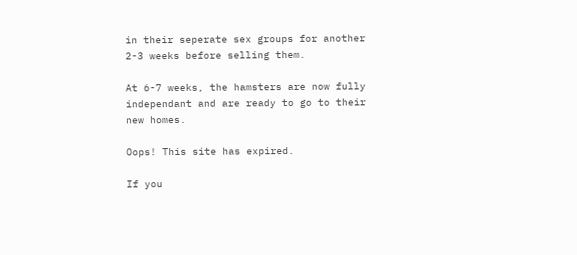in their seperate sex groups for another 2-3 weeks before selling them.

At 6-7 weeks, the hamsters are now fully independant and are ready to go to their new homes.

Oops! This site has expired.

If you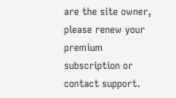are the site owner, please renew your premium subscription or contact support.